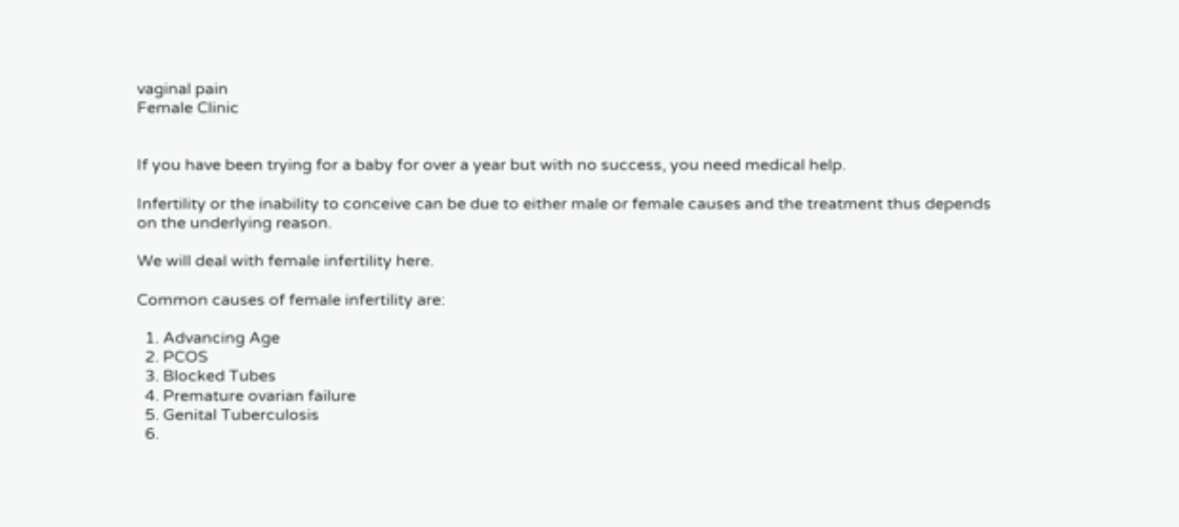vaginal pain
Female Clinic


If you have been trying for a baby for over a year but with no success, you need medical help.

Infertility or the inability to conceive can be due to either male or female causes and the treatment thus depends on the underlying reason.

We will deal with female infertility here.

Common causes of female infertility are:

  1. Advancing Age
  2. PCOS
  3. Blocked Tubes
  4. Premature ovarian failure
  5. Genital Tuberculosis
  6.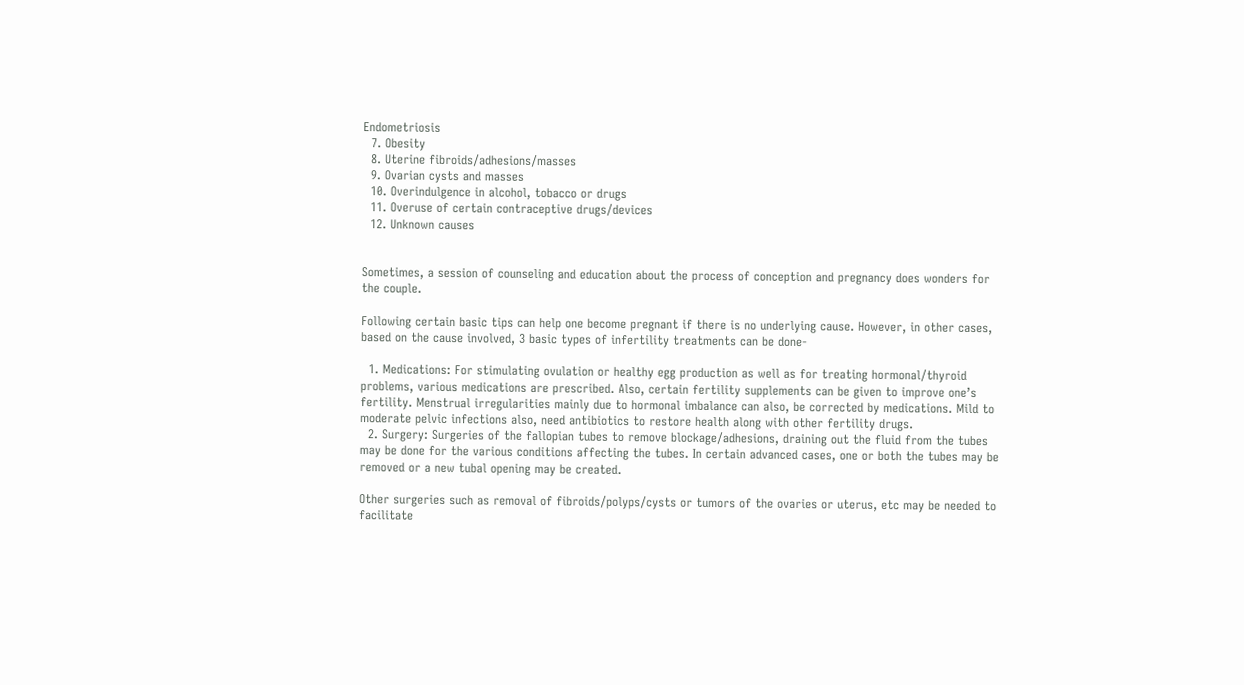Endometriosis
  7. Obesity
  8. Uterine fibroids/adhesions/masses
  9. Ovarian cysts and masses
  10. Overindulgence in alcohol, tobacco or drugs
  11. Overuse of certain contraceptive drugs/devices
  12. Unknown causes


Sometimes, a session of counseling and education about the process of conception and pregnancy does wonders for the couple.

Following certain basic tips can help one become pregnant if there is no underlying cause. However, in other cases, based on the cause involved, 3 basic types of infertility treatments can be done-

  1. Medications: For stimulating ovulation or healthy egg production as well as for treating hormonal/thyroid problems, various medications are prescribed. Also, certain fertility supplements can be given to improve one’s fertility. Menstrual irregularities mainly due to hormonal imbalance can also, be corrected by medications. Mild to moderate pelvic infections also, need antibiotics to restore health along with other fertility drugs.
  2. Surgery: Surgeries of the fallopian tubes to remove blockage/adhesions, draining out the fluid from the tubes may be done for the various conditions affecting the tubes. In certain advanced cases, one or both the tubes may be removed or a new tubal opening may be created.

Other surgeries such as removal of fibroids/polyps/cysts or tumors of the ovaries or uterus, etc may be needed to facilitate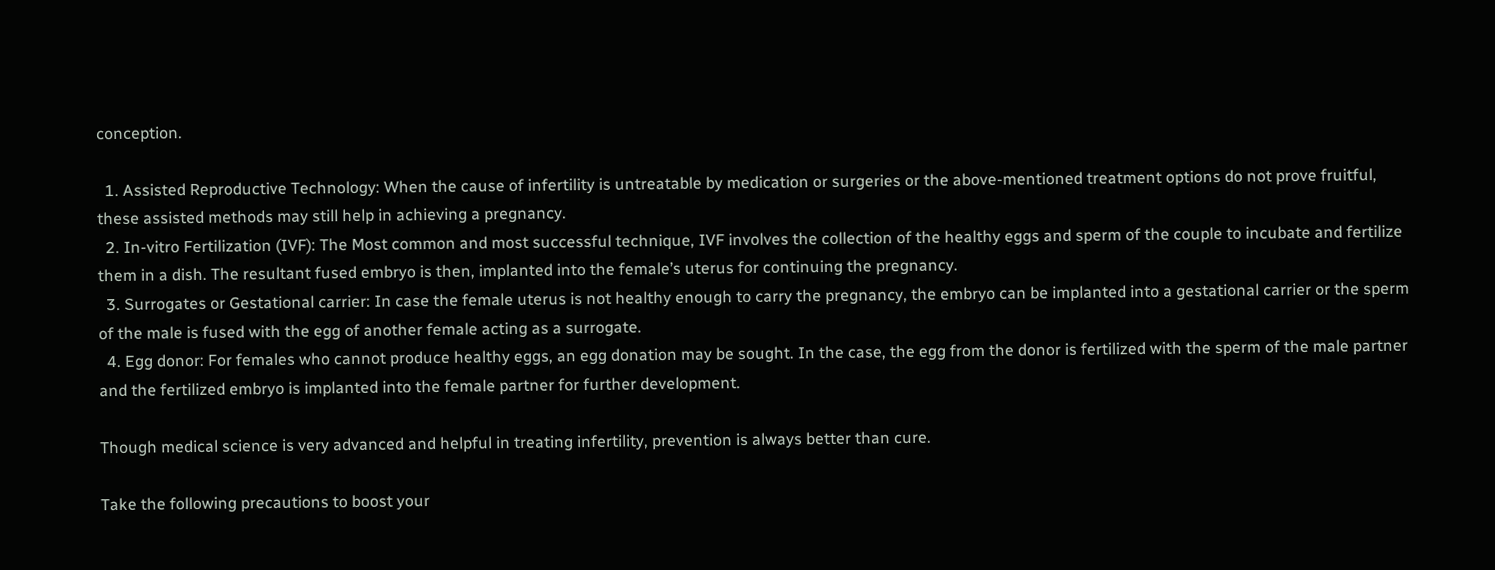conception.

  1. Assisted Reproductive Technology: When the cause of infertility is untreatable by medication or surgeries or the above-mentioned treatment options do not prove fruitful, these assisted methods may still help in achieving a pregnancy.
  2. In-vitro Fertilization (IVF): The Most common and most successful technique, IVF involves the collection of the healthy eggs and sperm of the couple to incubate and fertilize them in a dish. The resultant fused embryo is then, implanted into the female’s uterus for continuing the pregnancy.
  3. Surrogates or Gestational carrier: In case the female uterus is not healthy enough to carry the pregnancy, the embryo can be implanted into a gestational carrier or the sperm of the male is fused with the egg of another female acting as a surrogate.
  4. Egg donor: For females who cannot produce healthy eggs, an egg donation may be sought. In the case, the egg from the donor is fertilized with the sperm of the male partner and the fertilized embryo is implanted into the female partner for further development.

Though medical science is very advanced and helpful in treating infertility, prevention is always better than cure.

Take the following precautions to boost your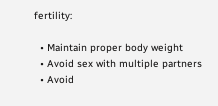fertility:

  • Maintain proper body weight
  • Avoid sex with multiple partners
  • Avoid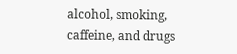alcohol, smoking, caffeine, and drugs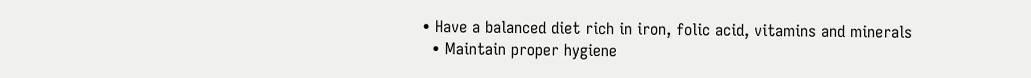• Have a balanced diet rich in iron, folic acid, vitamins and minerals
  • Maintain proper hygiene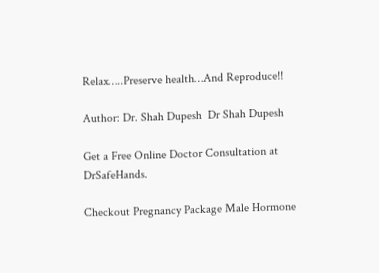Relax…..Preserve health…And Reproduce!!

Author: Dr. Shah Dupesh  Dr Shah Dupesh

Get a Free Online Doctor Consultation at DrSafeHands.

Checkout Pregnancy Package Male Hormone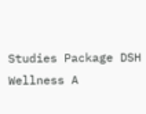Studies Package DSH Wellness A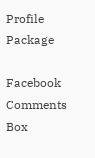Profile Package

Facebook Comments Box